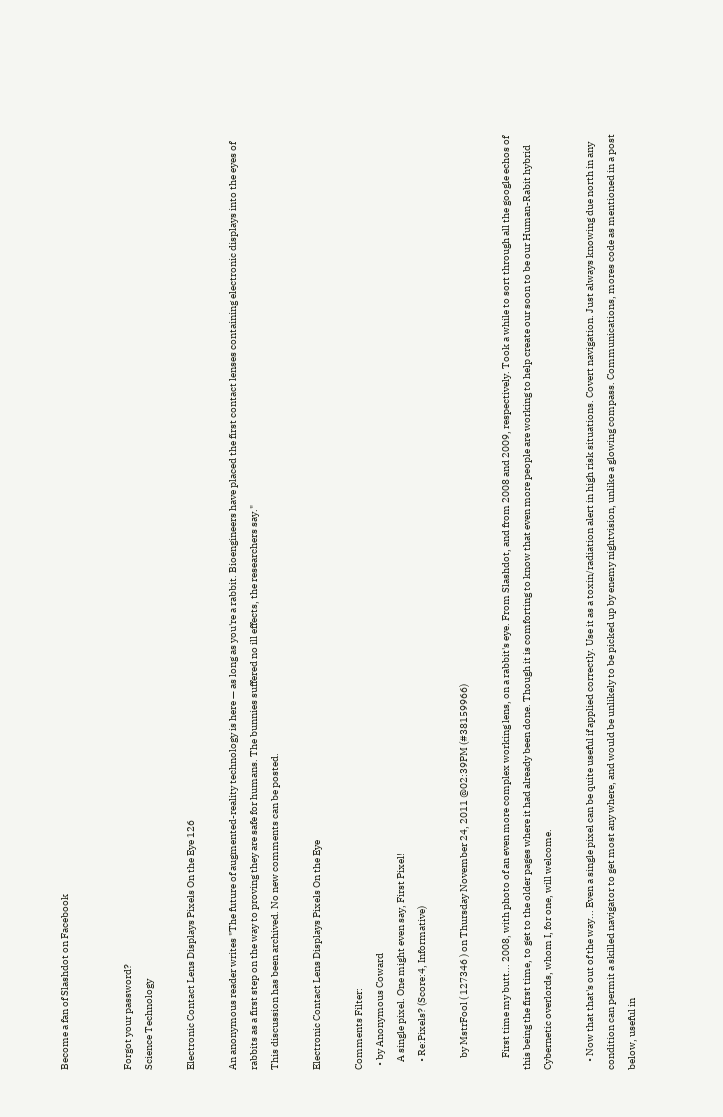Become a fan of Slashdot on Facebook


Forgot your password?
Science Technology

Electronic Contact Lens Displays Pixels On the Eye 126

An anonymous reader writes "The future of augmented-reality technology is here — as long as you're a rabbit. Bioengineers have placed the first contact lenses containing electronic displays into the eyes of rabbits as a first step on the way to proving they are safe for humans. The bunnies suffered no ill effects, the researchers say."
This discussion has been archived. No new comments can be posted.

Electronic Contact Lens Displays Pixels On the Eye

Comments Filter:
  • by Anonymous Coward
    A single pixel. One might even say, First Pixel!
    • Re:Pixels? (Score:4, Informative)

      by MstrFool ( 127346 ) on Thursday November 24, 2011 @02:39PM (#38159966)

      First time my butt... 2008, with photo of an even more complex working lens, on a rabbit's eye. From Slashdot, and from 2008 and 2009, respectively. Took a while to sort through all the google echos of this being the first time, to get to the older pages where it had already been done. Though it is comforting to know that even more people are working to help create our soon to be our Human-Rabit hybrid Cybernetic overlords, whom I, for one, will welcome.

    • Now that that's out of the way... Even a single pixel can be quite useful if applied correctly. Use it as a toxin/radiation alert in high risk situations. Covert navigation. Just always knowing due north in any condition can permit a skilled navigator to get most any where, and would be unlikely to be picked up by enemy nightvision, unlike a glowing compass. Communications, mores code as mentioned in a post below, useful in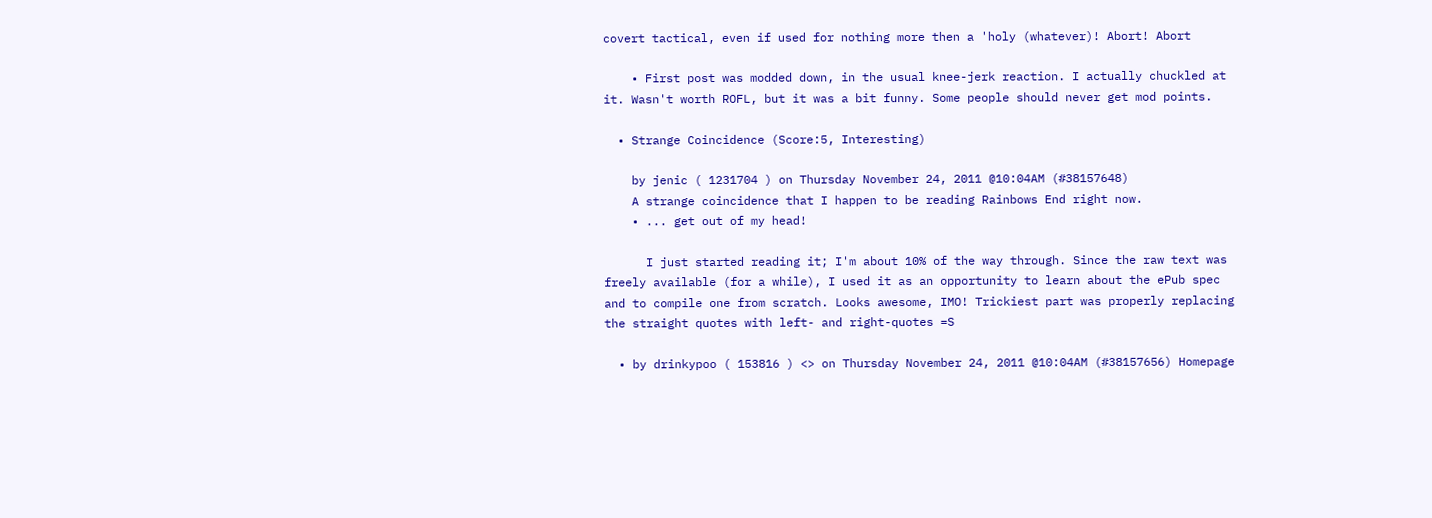covert tactical, even if used for nothing more then a 'holy (whatever)! Abort! Abort

    • First post was modded down, in the usual knee-jerk reaction. I actually chuckled at it. Wasn't worth ROFL, but it was a bit funny. Some people should never get mod points.

  • Strange Coincidence (Score:5, Interesting)

    by jenic ( 1231704 ) on Thursday November 24, 2011 @10:04AM (#38157648)
    A strange coincidence that I happen to be reading Rainbows End right now.
    • ... get out of my head!

      I just started reading it; I'm about 10% of the way through. Since the raw text was freely available (for a while), I used it as an opportunity to learn about the ePub spec and to compile one from scratch. Looks awesome, IMO! Trickiest part was properly replacing the straight quotes with left- and right-quotes =S

  • by drinkypoo ( 153816 ) <> on Thursday November 24, 2011 @10:04AM (#38157656) Homepage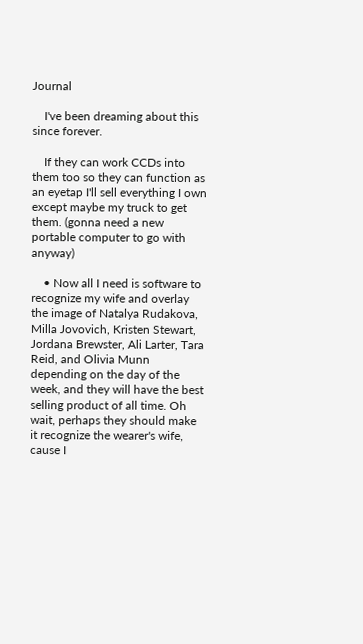Journal

    I've been dreaming about this since forever.

    If they can work CCDs into them too so they can function as an eyetap I'll sell everything I own except maybe my truck to get them. (gonna need a new portable computer to go with anyway)

    • Now all I need is software to recognize my wife and overlay the image of Natalya Rudakova, Milla Jovovich, Kristen Stewart, Jordana Brewster, Ali Larter, Tara Reid, and Olivia Munn depending on the day of the week, and they will have the best selling product of all time. Oh wait, perhaps they should make it recognize the wearer's wife, cause I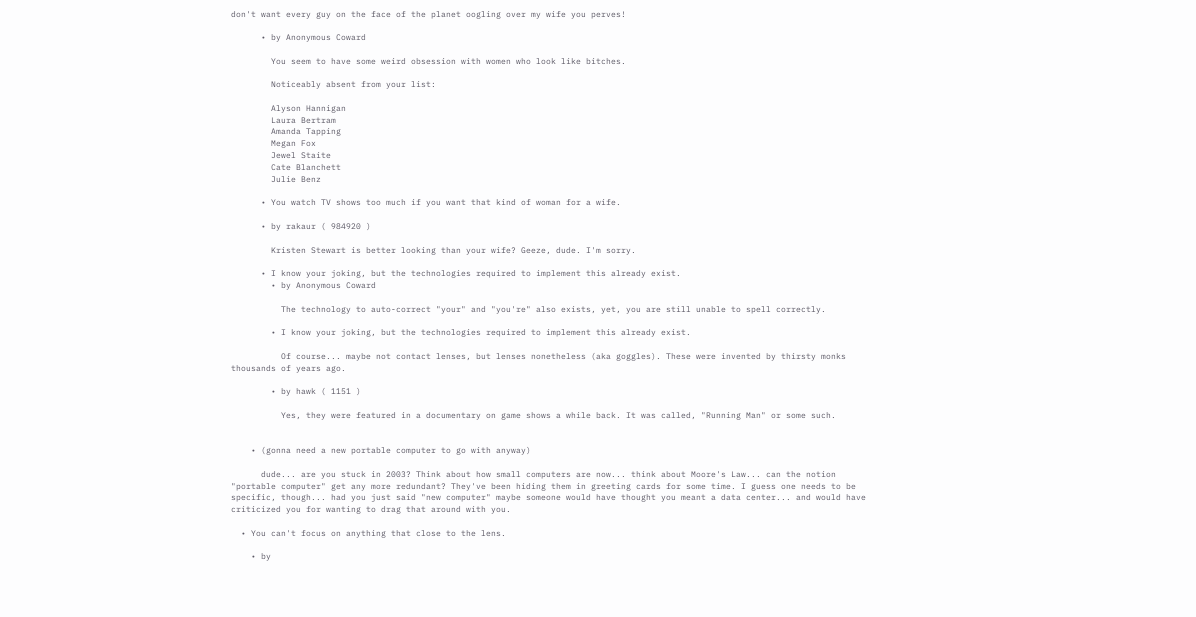don't want every guy on the face of the planet oogling over my wife you perves!

      • by Anonymous Coward

        You seem to have some weird obsession with women who look like bitches.

        Noticeably absent from your list:

        Alyson Hannigan
        Laura Bertram
        Amanda Tapping
        Megan Fox
        Jewel Staite
        Cate Blanchett
        Julie Benz

      • You watch TV shows too much if you want that kind of woman for a wife.

      • by rakaur ( 984920 )

        Kristen Stewart is better looking than your wife? Geeze, dude. I'm sorry.

      • I know your joking, but the technologies required to implement this already exist.
        • by Anonymous Coward

          The technology to auto-correct "your" and "you're" also exists, yet, you are still unable to spell correctly.

        • I know your joking, but the technologies required to implement this already exist.

          Of course... maybe not contact lenses, but lenses nonetheless (aka goggles). These were invented by thirsty monks thousands of years ago.

        • by hawk ( 1151 )

          Yes, they were featured in a documentary on game shows a while back. It was called, "Running Man" or some such.


    • (gonna need a new portable computer to go with anyway)

      dude... are you stuck in 2003? Think about how small computers are now... think about Moore's Law... can the notion "portable computer" get any more redundant? They've been hiding them in greeting cards for some time. I guess one needs to be specific, though... had you just said "new computer" maybe someone would have thought you meant a data center... and would have criticized you for wanting to drag that around with you.

  • You can't focus on anything that close to the lens.

    • by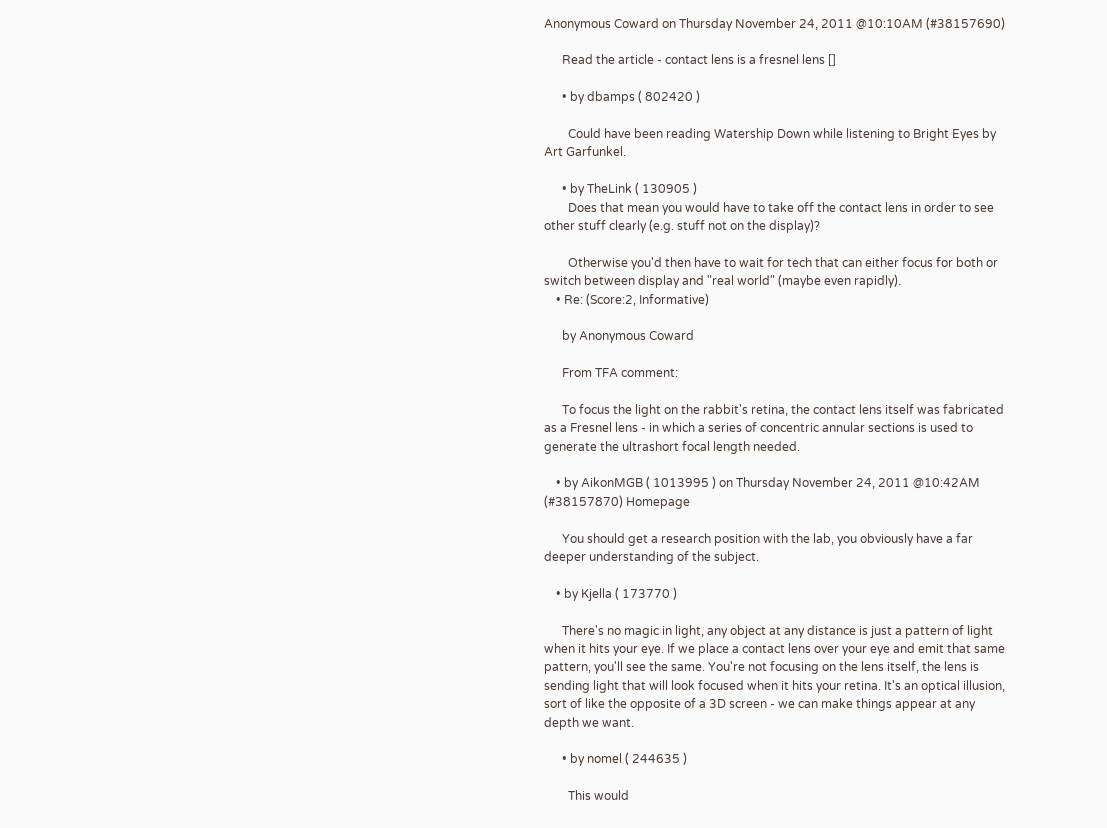Anonymous Coward on Thursday November 24, 2011 @10:10AM (#38157690)

      Read the article - contact lens is a fresnel lens []

      • by dbamps ( 802420 )

        Could have been reading Watership Down while listening to Bright Eyes by Art Garfunkel.

      • by TheLink ( 130905 )
        Does that mean you would have to take off the contact lens in order to see other stuff clearly (e.g. stuff not on the display)?

        Otherwise you'd then have to wait for tech that can either focus for both or switch between display and "real world" (maybe even rapidly).
    • Re: (Score:2, Informative)

      by Anonymous Coward

      From TFA comment:

      To focus the light on the rabbit's retina, the contact lens itself was fabricated as a Fresnel lens - in which a series of concentric annular sections is used to generate the ultrashort focal length needed.

    • by AikonMGB ( 1013995 ) on Thursday November 24, 2011 @10:42AM (#38157870) Homepage

      You should get a research position with the lab, you obviously have a far deeper understanding of the subject.

    • by Kjella ( 173770 )

      There's no magic in light, any object at any distance is just a pattern of light when it hits your eye. If we place a contact lens over your eye and emit that same pattern, you'll see the same. You're not focusing on the lens itself, the lens is sending light that will look focused when it hits your retina. It's an optical illusion, sort of like the opposite of a 3D screen - we can make things appear at any depth we want.

      • by nomel ( 244635 )

        This would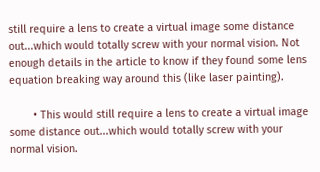still require a lens to create a virtual image some distance out...which would totally screw with your normal vision. Not enough details in the article to know if they found some lens equation breaking way around this (like laser painting).

        • This would still require a lens to create a virtual image some distance out...which would totally screw with your normal vision.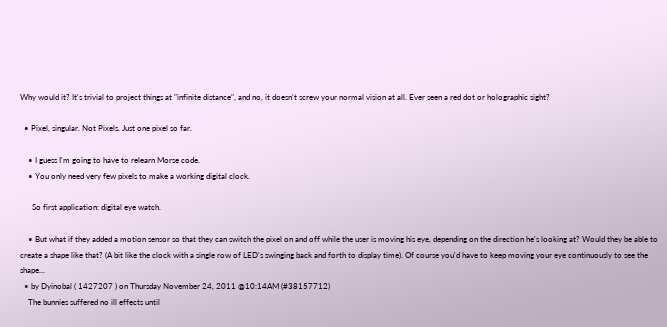Why would it? It's trivial to project things at "infinite distance", and no, it doesn't screw your normal vision at all. Ever seen a red dot or holographic sight?

  • Pixel, singular. Not Pixels. Just one pixel so far.

    • I guess I'm going to have to relearn Morse code.
    • You only need very few pixels to make a working digital clock.

      So first application: digital eye watch.

    • But what if they added a motion sensor so that they can switch the pixel on and off while the user is moving his eye, depending on the direction he's looking at? Would they be able to create a shape like that? (A bit like the clock with a single row of LED's swinging back and forth to display time). Of course you'd have to keep moving your eye continuously to see the shape...
  • by Dyinobal ( 1427207 ) on Thursday November 24, 2011 @10:14AM (#38157712)
    The bunnies suffered no ill effects until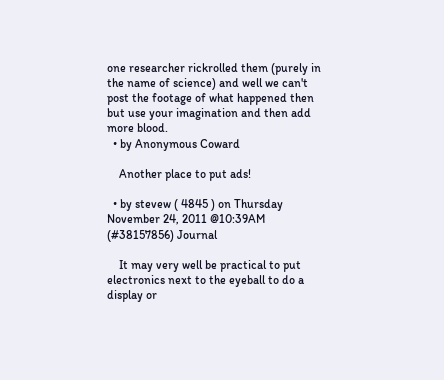one researcher rickrolled them (purely in the name of science) and well we can't post the footage of what happened then but use your imagination and then add more blood.
  • by Anonymous Coward

    Another place to put ads!

  • by stevew ( 4845 ) on Thursday November 24, 2011 @10:39AM (#38157856) Journal

    It may very well be practical to put electronics next to the eyeball to do a display or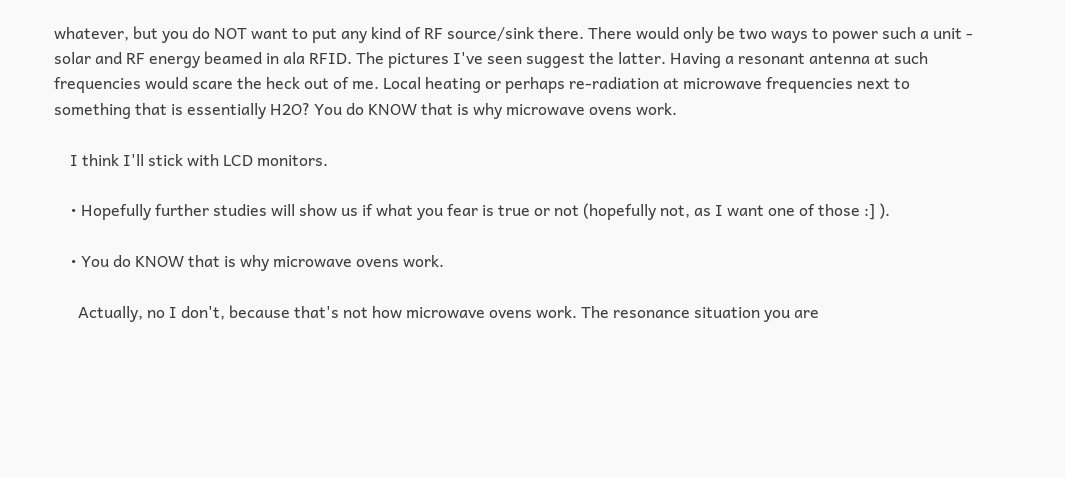whatever, but you do NOT want to put any kind of RF source/sink there. There would only be two ways to power such a unit - solar and RF energy beamed in ala RFID. The pictures I've seen suggest the latter. Having a resonant antenna at such frequencies would scare the heck out of me. Local heating or perhaps re-radiation at microwave frequencies next to something that is essentially H2O? You do KNOW that is why microwave ovens work.

    I think I'll stick with LCD monitors.

    • Hopefully further studies will show us if what you fear is true or not (hopefully not, as I want one of those :] ).

    • You do KNOW that is why microwave ovens work.

      Actually, no I don't, because that's not how microwave ovens work. The resonance situation you are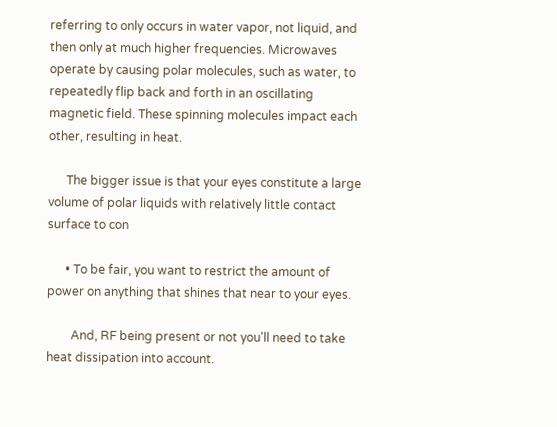referring to only occurs in water vapor, not liquid, and then only at much higher frequencies. Microwaves operate by causing polar molecules, such as water, to repeatedly flip back and forth in an oscillating magnetic field. These spinning molecules impact each other, resulting in heat.

      The bigger issue is that your eyes constitute a large volume of polar liquids with relatively little contact surface to con

      • To be fair, you want to restrict the amount of power on anything that shines that near to your eyes.

        And, RF being present or not you'll need to take heat dissipation into account.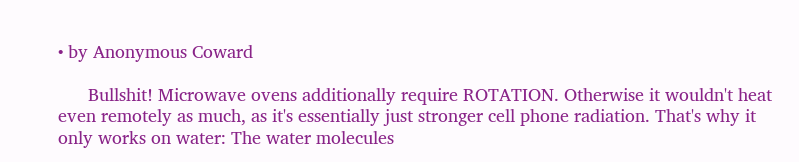• by Anonymous Coward

      Bullshit! Microwave ovens additionally require ROTATION. Otherwise it wouldn't heat even remotely as much, as it's essentially just stronger cell phone radiation. That's why it only works on water: The water molecules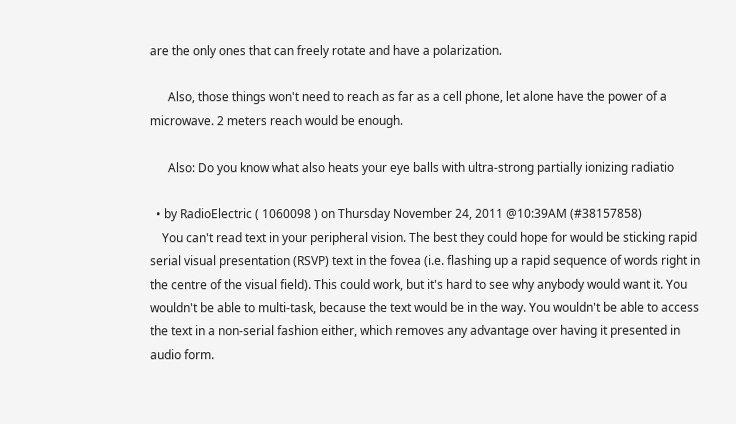are the only ones that can freely rotate and have a polarization.

      Also, those things won't need to reach as far as a cell phone, let alone have the power of a microwave. 2 meters reach would be enough.

      Also: Do you know what also heats your eye balls with ultra-strong partially ionizing radiatio

  • by RadioElectric ( 1060098 ) on Thursday November 24, 2011 @10:39AM (#38157858)
    You can't read text in your peripheral vision. The best they could hope for would be sticking rapid serial visual presentation (RSVP) text in the fovea (i.e. flashing up a rapid sequence of words right in the centre of the visual field). This could work, but it's hard to see why anybody would want it. You wouldn't be able to multi-task, because the text would be in the way. You wouldn't be able to access the text in a non-serial fashion either, which removes any advantage over having it presented in audio form.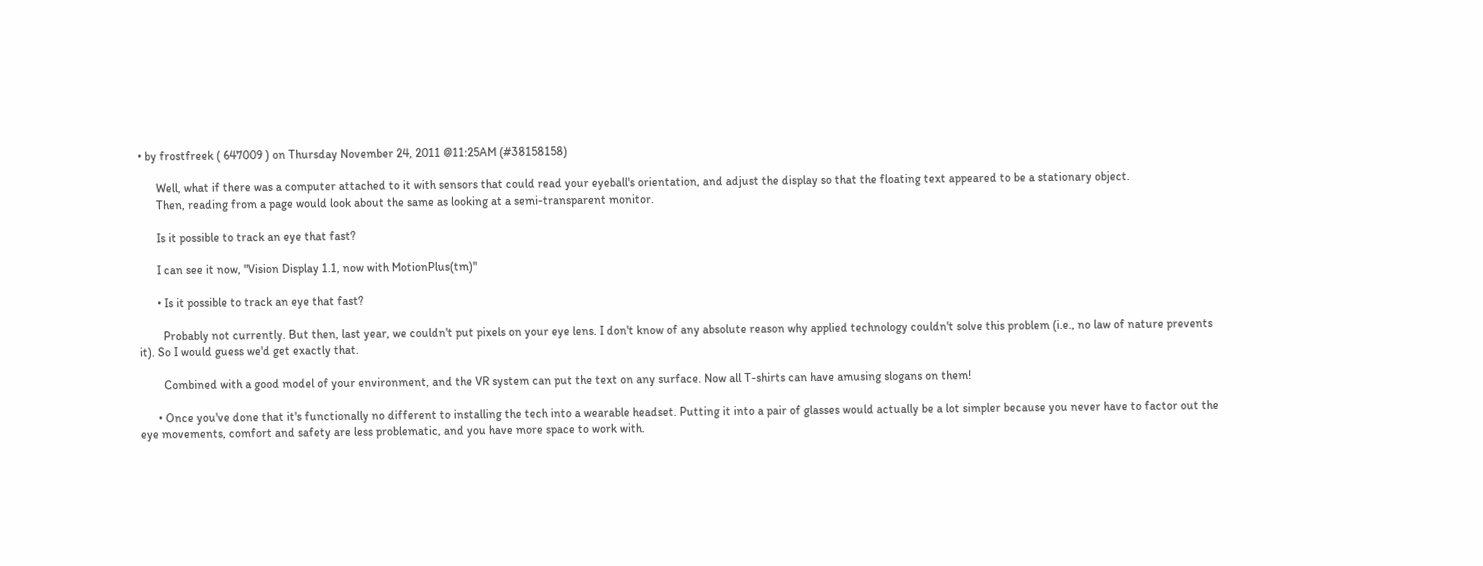• by frostfreek ( 647009 ) on Thursday November 24, 2011 @11:25AM (#38158158)

      Well, what if there was a computer attached to it with sensors that could read your eyeball's orientation, and adjust the display so that the floating text appeared to be a stationary object.
      Then, reading from a page would look about the same as looking at a semi-transparent monitor.

      Is it possible to track an eye that fast?

      I can see it now, "Vision Display 1.1, now with MotionPlus(tm)"

      • Is it possible to track an eye that fast?

        Probably not currently. But then, last year, we couldn't put pixels on your eye lens. I don't know of any absolute reason why applied technology couldn't solve this problem (i.e., no law of nature prevents it). So I would guess we'd get exactly that.

        Combined with a good model of your environment, and the VR system can put the text on any surface. Now all T-shirts can have amusing slogans on them!

      • Once you've done that it's functionally no different to installing the tech into a wearable headset. Putting it into a pair of glasses would actually be a lot simpler because you never have to factor out the eye movements, comfort and safety are less problematic, and you have more space to work with.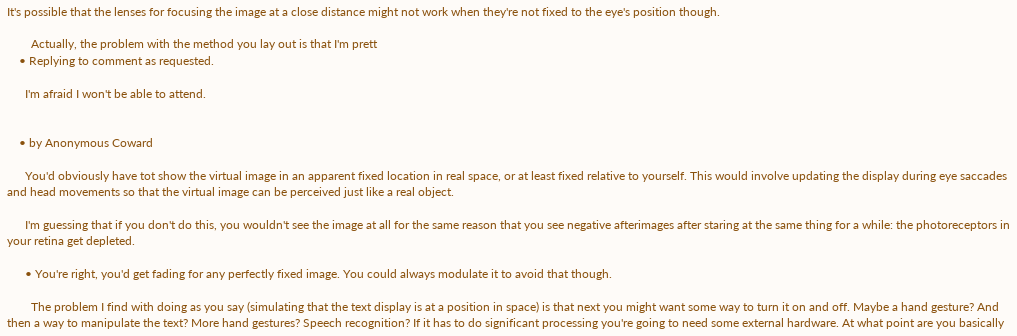It's possible that the lenses for focusing the image at a close distance might not work when they're not fixed to the eye's position though.

        Actually, the problem with the method you lay out is that I'm prett
    • Replying to comment as requested.

      I'm afraid I won't be able to attend.


    • by Anonymous Coward

      You'd obviously have tot show the virtual image in an apparent fixed location in real space, or at least fixed relative to yourself. This would involve updating the display during eye saccades and head movements so that the virtual image can be perceived just like a real object.

      I'm guessing that if you don't do this, you wouldn't see the image at all for the same reason that you see negative afterimages after staring at the same thing for a while: the photoreceptors in your retina get depleted.

      • You're right, you'd get fading for any perfectly fixed image. You could always modulate it to avoid that though.

        The problem I find with doing as you say (simulating that the text display is at a position in space) is that next you might want some way to turn it on and off. Maybe a hand gesture? And then a way to manipulate the text? More hand gestures? Speech recognition? If it has to do significant processing you're going to need some external hardware. At what point are you basically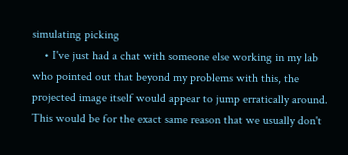simulating picking
    • I've just had a chat with someone else working in my lab who pointed out that beyond my problems with this, the projected image itself would appear to jump erratically around. This would be for the exact same reason that we usually don't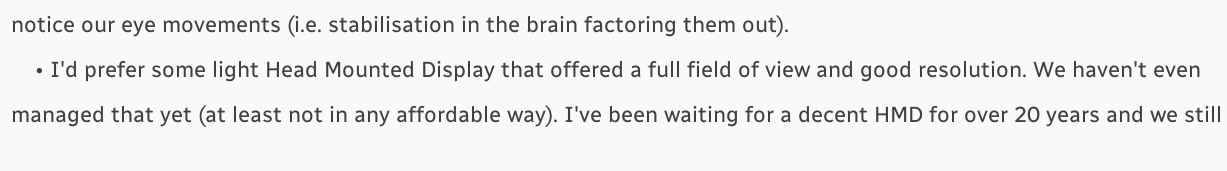notice our eye movements (i.e. stabilisation in the brain factoring them out).
    • I'd prefer some light Head Mounted Display that offered a full field of view and good resolution. We haven't even managed that yet (at least not in any affordable way). I've been waiting for a decent HMD for over 20 years and we still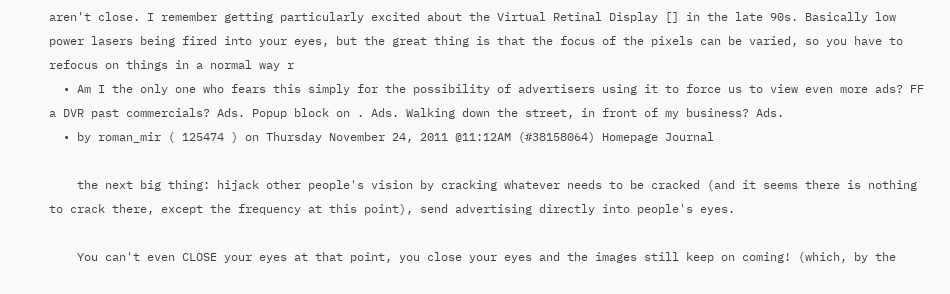aren't close. I remember getting particularly excited about the Virtual Retinal Display [] in the late 90s. Basically low power lasers being fired into your eyes, but the great thing is that the focus of the pixels can be varied, so you have to refocus on things in a normal way r
  • Am I the only one who fears this simply for the possibility of advertisers using it to force us to view even more ads? FF a DVR past commercials? Ads. Popup block on . Ads. Walking down the street, in front of my business? Ads.
  • by roman_mir ( 125474 ) on Thursday November 24, 2011 @11:12AM (#38158064) Homepage Journal

    the next big thing: hijack other people's vision by cracking whatever needs to be cracked (and it seems there is nothing to crack there, except the frequency at this point), send advertising directly into people's eyes.

    You can't even CLOSE your eyes at that point, you close your eyes and the images still keep on coming! (which, by the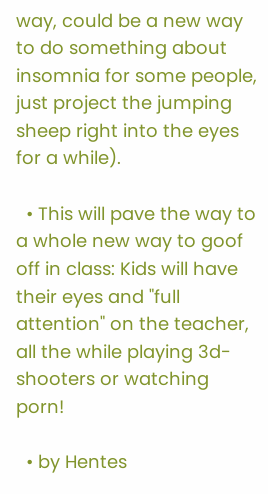way, could be a new way to do something about insomnia for some people, just project the jumping sheep right into the eyes for a while).

  • This will pave the way to a whole new way to goof off in class: Kids will have their eyes and "full attention" on the teacher, all the while playing 3d-shooters or watching porn!

  • by Hentes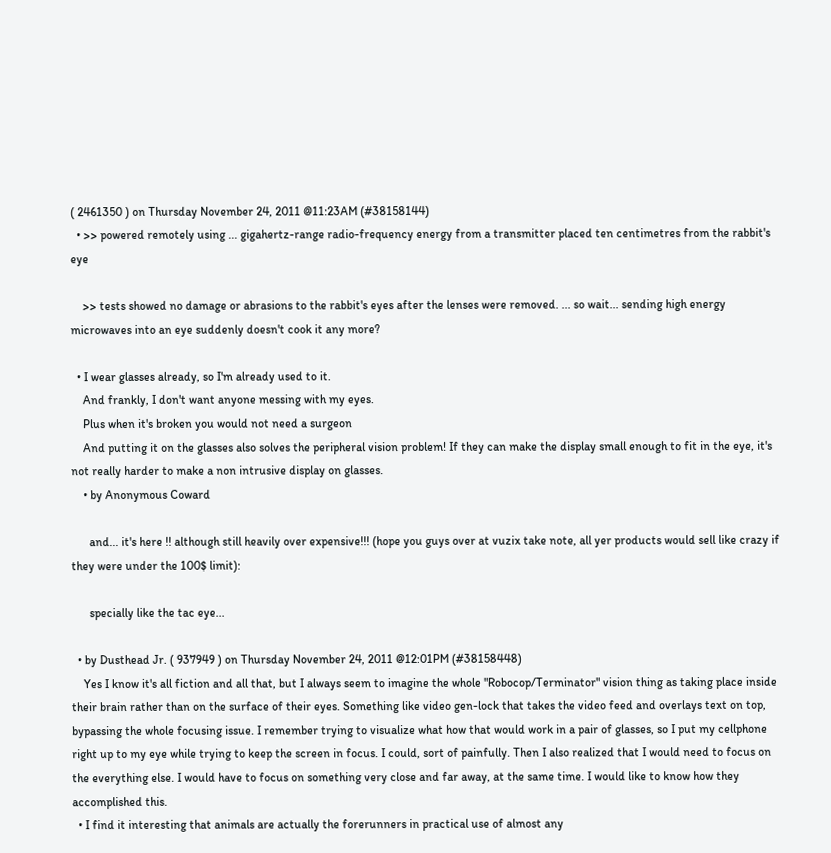( 2461350 ) on Thursday November 24, 2011 @11:23AM (#38158144)
  • >> powered remotely using ... gigahertz-range radio-frequency energy from a transmitter placed ten centimetres from the rabbit's eye

    >> tests showed no damage or abrasions to the rabbit's eyes after the lenses were removed. ... so wait... sending high energy microwaves into an eye suddenly doesn't cook it any more?

  • I wear glasses already, so I'm already used to it.
    And frankly, I don't want anyone messing with my eyes.
    Plus when it's broken you would not need a surgeon
    And putting it on the glasses also solves the peripheral vision problem! If they can make the display small enough to fit in the eye, it's not really harder to make a non intrusive display on glasses.
    • by Anonymous Coward

      and... it's here !! although still heavily over expensive!!! (hope you guys over at vuzix take note, all yer products would sell like crazy if they were under the 100$ limit):

      specially like the tac eye...

  • by Dusthead Jr. ( 937949 ) on Thursday November 24, 2011 @12:01PM (#38158448)
    Yes I know it's all fiction and all that, but I always seem to imagine the whole "Robocop/Terminator" vision thing as taking place inside their brain rather than on the surface of their eyes. Something like video gen-lock that takes the video feed and overlays text on top, bypassing the whole focusing issue. I remember trying to visualize what how that would work in a pair of glasses, so I put my cellphone right up to my eye while trying to keep the screen in focus. I could, sort of painfully. Then I also realized that I would need to focus on the everything else. I would have to focus on something very close and far away, at the same time. I would like to know how they accomplished this.
  • I find it interesting that animals are actually the forerunners in practical use of almost any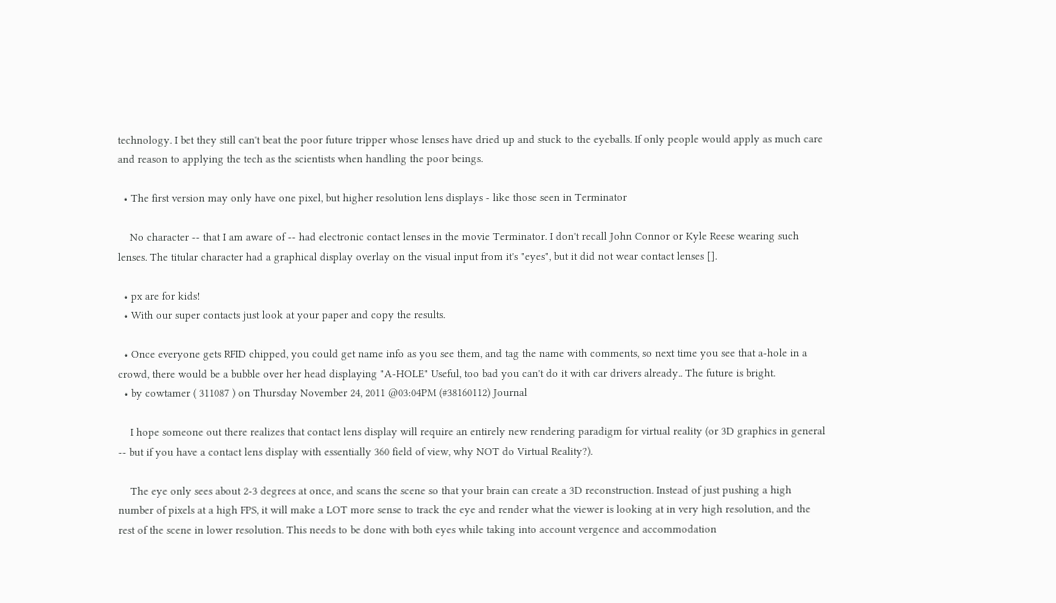technology. I bet they still can't beat the poor future tripper whose lenses have dried up and stuck to the eyeballs. If only people would apply as much care and reason to applying the tech as the scientists when handling the poor beings.

  • The first version may only have one pixel, but higher resolution lens displays - like those seen in Terminator

    No character -- that I am aware of -- had electronic contact lenses in the movie Terminator. I don't recall John Connor or Kyle Reese wearing such lenses. The titular character had a graphical display overlay on the visual input from it's "eyes", but it did not wear contact lenses [].

  • px are for kids!
  • With our super contacts just look at your paper and copy the results.

  • Once everyone gets RFID chipped, you could get name info as you see them, and tag the name with comments, so next time you see that a-hole in a crowd, there would be a bubble over her head displaying "A-HOLE" Useful, too bad you can't do it with car drivers already.. The future is bright.
  • by cowtamer ( 311087 ) on Thursday November 24, 2011 @03:04PM (#38160112) Journal

    I hope someone out there realizes that contact lens display will require an entirely new rendering paradigm for virtual reality (or 3D graphics in general -- but if you have a contact lens display with essentially 360 field of view, why NOT do Virtual Reality?).

    The eye only sees about 2-3 degrees at once, and scans the scene so that your brain can create a 3D reconstruction. Instead of just pushing a high number of pixels at a high FPS, it will make a LOT more sense to track the eye and render what the viewer is looking at in very high resolution, and the rest of the scene in lower resolution. This needs to be done with both eyes while taking into account vergence and accommodation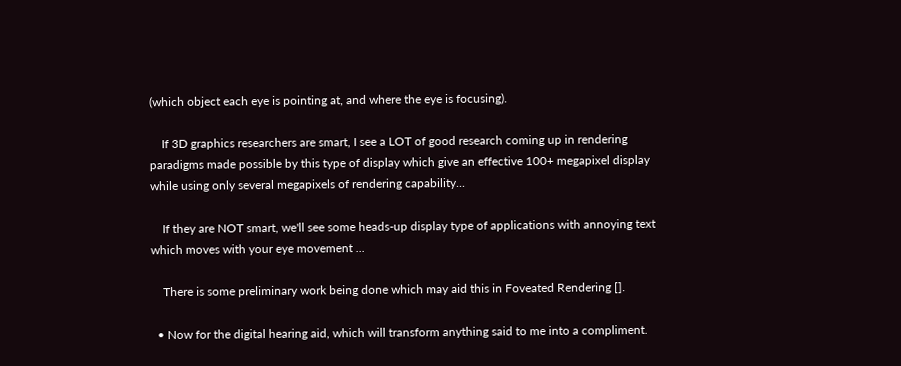(which object each eye is pointing at, and where the eye is focusing).

    If 3D graphics researchers are smart, I see a LOT of good research coming up in rendering paradigms made possible by this type of display which give an effective 100+ megapixel display while using only several megapixels of rendering capability...

    If they are NOT smart, we'll see some heads-up display type of applications with annoying text which moves with your eye movement ...

    There is some preliminary work being done which may aid this in Foveated Rendering [].

  • Now for the digital hearing aid, which will transform anything said to me into a compliment.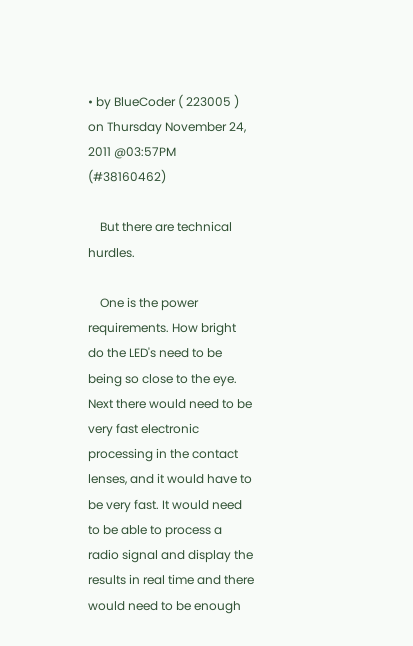• by BlueCoder ( 223005 ) on Thursday November 24, 2011 @03:57PM (#38160462)

    But there are technical hurdles.

    One is the power requirements. How bright do the LED's need to be being so close to the eye. Next there would need to be very fast electronic processing in the contact lenses, and it would have to be very fast. It would need to be able to process a radio signal and display the results in real time and there would need to be enough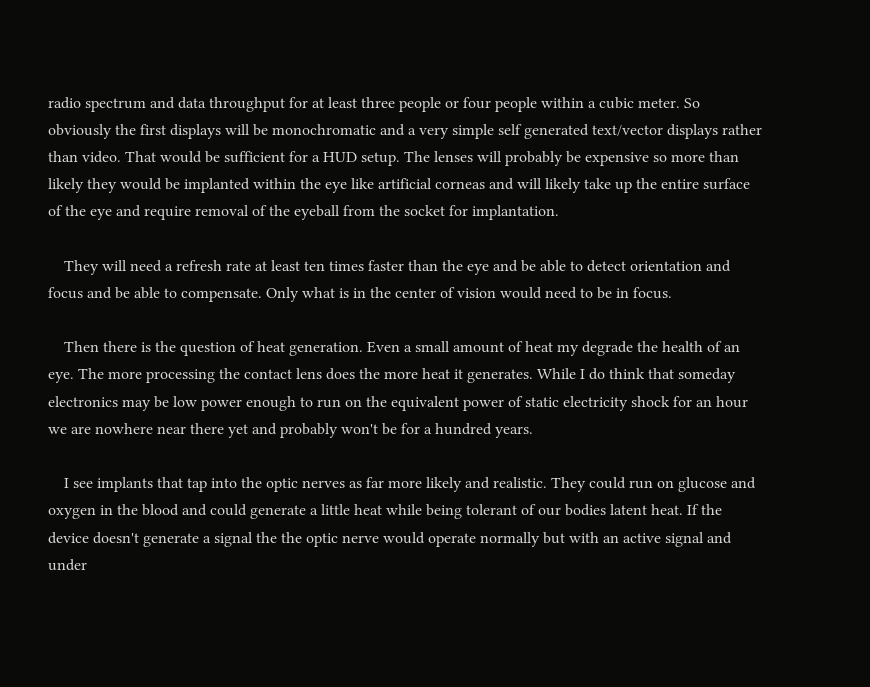radio spectrum and data throughput for at least three people or four people within a cubic meter. So obviously the first displays will be monochromatic and a very simple self generated text/vector displays rather than video. That would be sufficient for a HUD setup. The lenses will probably be expensive so more than likely they would be implanted within the eye like artificial corneas and will likely take up the entire surface of the eye and require removal of the eyeball from the socket for implantation.

    They will need a refresh rate at least ten times faster than the eye and be able to detect orientation and focus and be able to compensate. Only what is in the center of vision would need to be in focus.

    Then there is the question of heat generation. Even a small amount of heat my degrade the health of an eye. The more processing the contact lens does the more heat it generates. While I do think that someday electronics may be low power enough to run on the equivalent power of static electricity shock for an hour we are nowhere near there yet and probably won't be for a hundred years.

    I see implants that tap into the optic nerves as far more likely and realistic. They could run on glucose and oxygen in the blood and could generate a little heat while being tolerant of our bodies latent heat. If the device doesn't generate a signal the the optic nerve would operate normally but with an active signal and under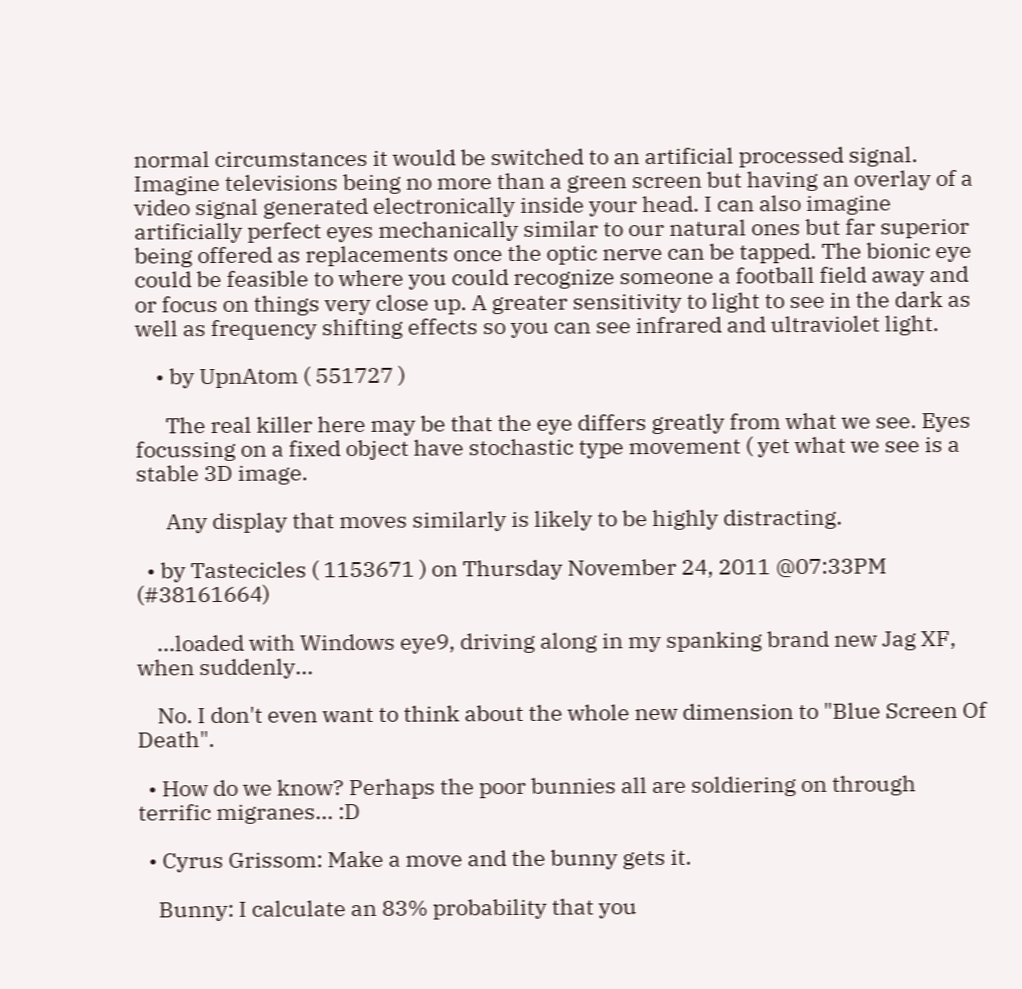normal circumstances it would be switched to an artificial processed signal. Imagine televisions being no more than a green screen but having an overlay of a video signal generated electronically inside your head. I can also imagine artificially perfect eyes mechanically similar to our natural ones but far superior being offered as replacements once the optic nerve can be tapped. The bionic eye could be feasible to where you could recognize someone a football field away and or focus on things very close up. A greater sensitivity to light to see in the dark as well as frequency shifting effects so you can see infrared and ultraviolet light.

    • by UpnAtom ( 551727 )

      The real killer here may be that the eye differs greatly from what we see. Eyes focussing on a fixed object have stochastic type movement ( yet what we see is a stable 3D image.

      Any display that moves similarly is likely to be highly distracting.

  • by Tastecicles ( 1153671 ) on Thursday November 24, 2011 @07:33PM (#38161664)

    ...loaded with Windows eye9, driving along in my spanking brand new Jag XF, when suddenly...

    No. I don't even want to think about the whole new dimension to "Blue Screen Of Death".

  • How do we know? Perhaps the poor bunnies all are soldiering on through terrific migranes... :D

  • Cyrus Grissom: Make a move and the bunny gets it.

    Bunny: I calculate an 83% probability that you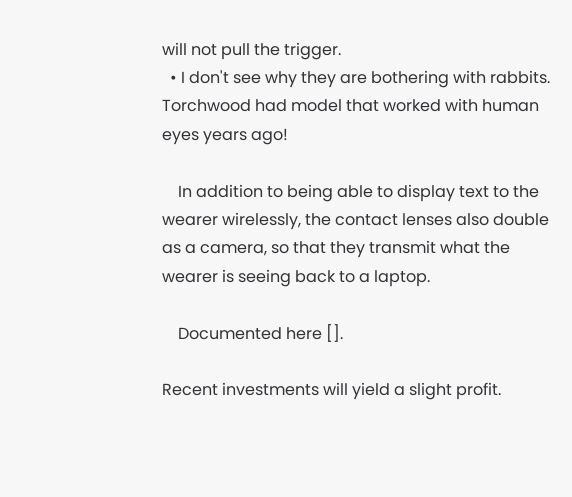will not pull the trigger.
  • I don't see why they are bothering with rabbits. Torchwood had model that worked with human eyes years ago!

    In addition to being able to display text to the wearer wirelessly, the contact lenses also double as a camera, so that they transmit what the wearer is seeing back to a laptop.

    Documented here [].

Recent investments will yield a slight profit.